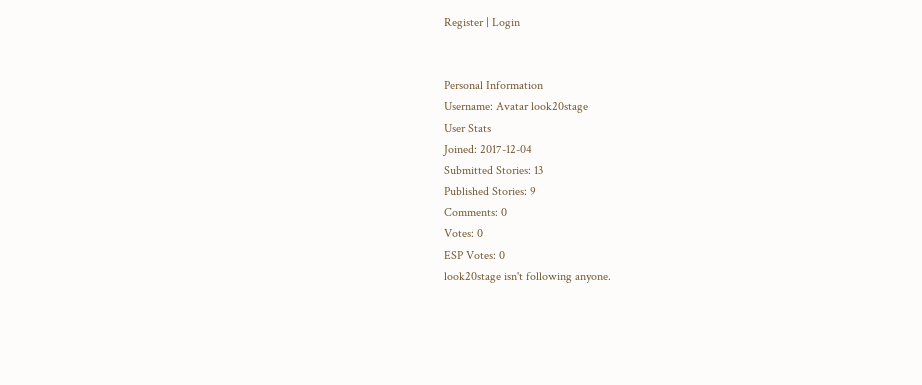Register | Login


Personal Information
Username: Avatar look20stage
User Stats
Joined: 2017-12-04
Submitted Stories: 13
Published Stories: 9
Comments: 0
Votes: 0
ESP Votes: 0
look20stage isn't following anyone.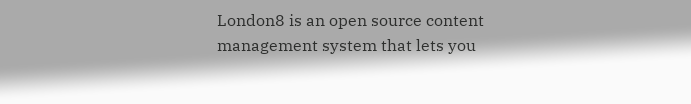London8 is an open source content management system that lets you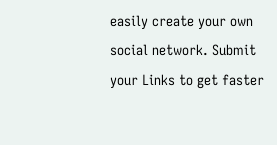easily create your own social network. Submit your Links to get faster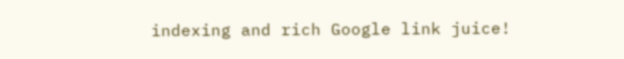indexing and rich Google link juice!